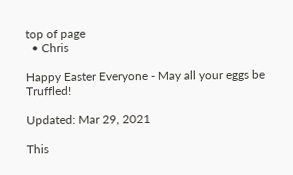top of page
  • Chris

Happy Easter Everyone - May all your eggs be Truffled!

Updated: Mar 29, 2021

This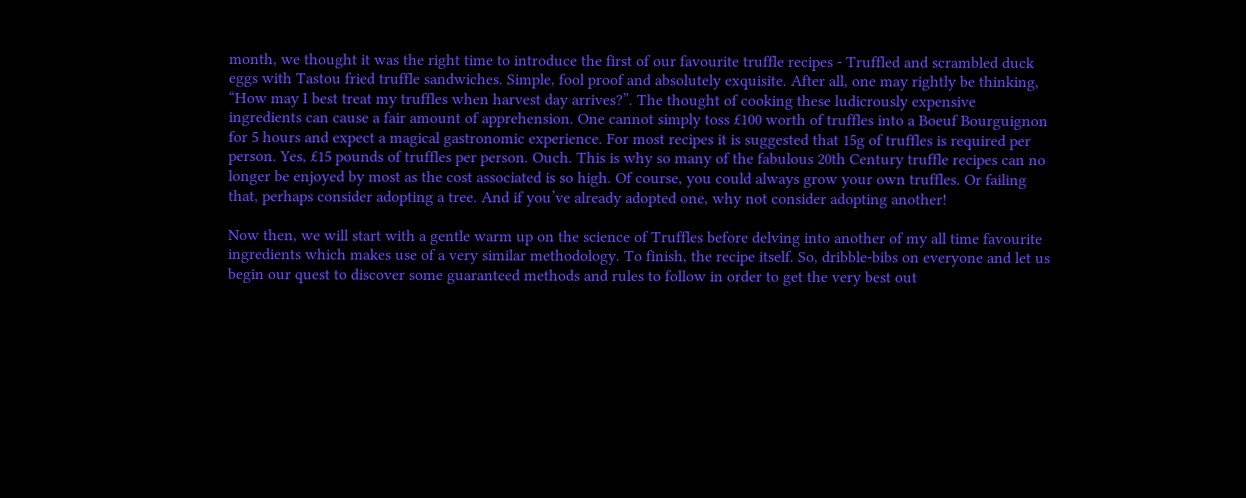month, we thought it was the right time to introduce the first of our favourite truffle recipes - Truffled and scrambled duck eggs with Tastou fried truffle sandwiches. Simple, fool proof and absolutely exquisite. After all, one may rightly be thinking, “How may I best treat my truffles when harvest day arrives?”. The thought of cooking these ludicrously expensive ingredients can cause a fair amount of apprehension. One cannot simply toss £100 worth of truffles into a Boeuf Bourguignon for 5 hours and expect a magical gastronomic experience. For most recipes it is suggested that 15g of truffles is required per person. Yes, £15 pounds of truffles per person. Ouch. This is why so many of the fabulous 20th Century truffle recipes can no longer be enjoyed by most as the cost associated is so high. Of course, you could always grow your own truffles. Or failing that, perhaps consider adopting a tree. And if you’ve already adopted one, why not consider adopting another!

Now then, we will start with a gentle warm up on the science of Truffles before delving into another of my all time favourite ingredients which makes use of a very similar methodology. To finish, the recipe itself. So, dribble-bibs on everyone and let us begin our quest to discover some guaranteed methods and rules to follow in order to get the very best out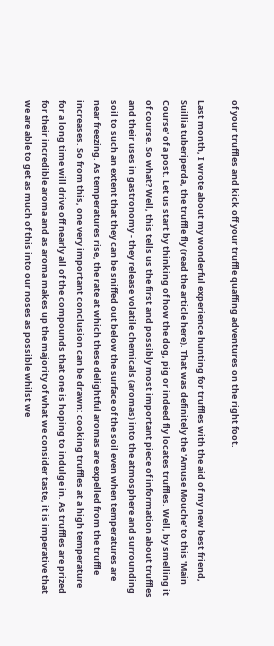of your truffles and kick off your truffle quaffing adventures on the right foot.

Last month, I wrote about my wonderful experience hunting for truffles with the aid of my new best friend, Suillia tuberiperda, the truffle fly (read the article here). That was definitely the 'Amuse Mouche' to this 'Main Course' of a post. Let us start by thinking of how the dog, pig or indeed fly locates truffles. Well, by smelling it of course. So what? Well, this tells us the first and possibly most important piece of information about truffles and their uses in gastronomy - they release volatile chemicals (aromas) into the atmosphere and surrounding soil to such an extent that they can be sniffed out below the surface of the soil even when temperatures are near freezing. As temperatures rise, the rate at which these delightful aromas are expelled from the truffle increases. So from this, one very important conclusion can be drawn: cooking truffles at a high temperature for a long time will drive off nearly all of the compounds that one is hoping to indulge in. As truffles are prized for their incredible aroma and as aroma makes up the majority of what we consider taste, it is imperative that we are able to get as much of this into our noses as possible whilst we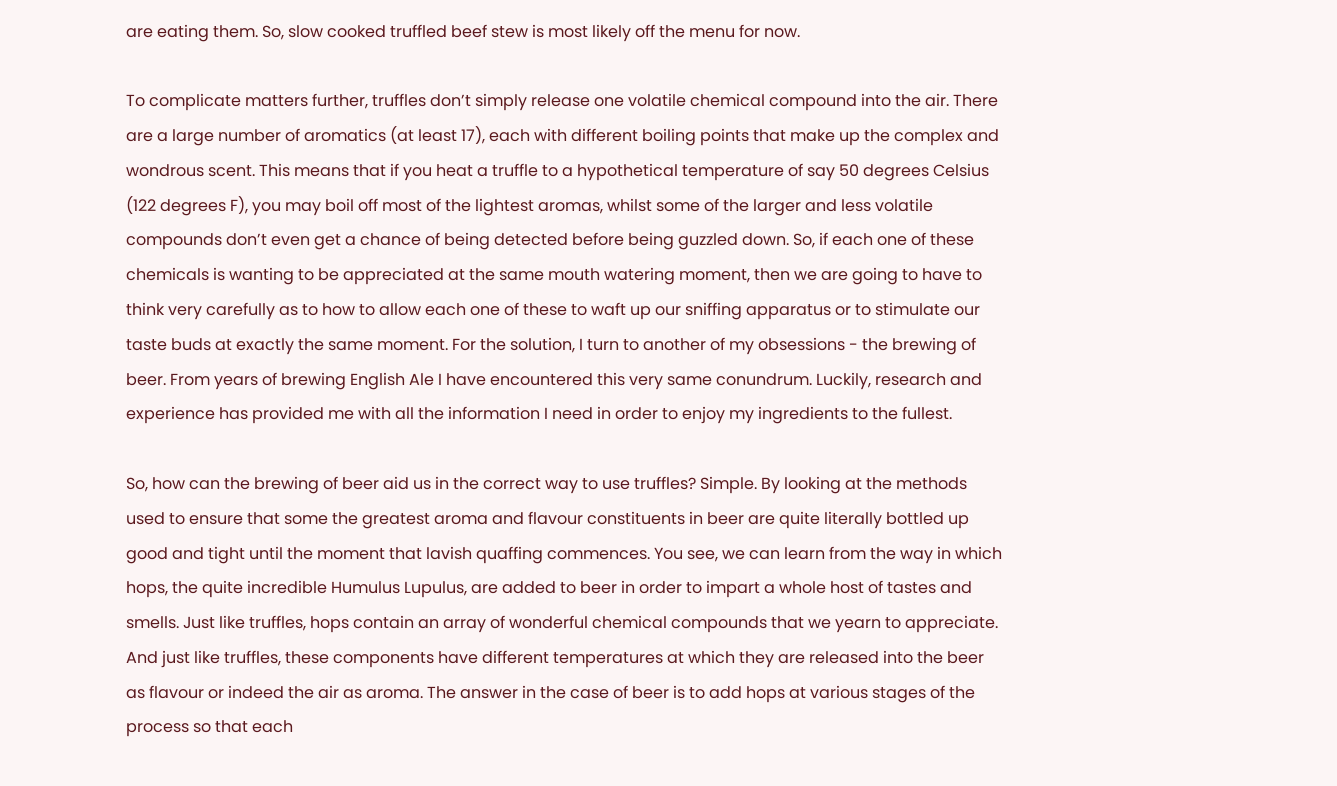are eating them. So, slow cooked truffled beef stew is most likely off the menu for now.

To complicate matters further, truffles don’t simply release one volatile chemical compound into the air. There are a large number of aromatics (at least 17), each with different boiling points that make up the complex and wondrous scent. This means that if you heat a truffle to a hypothetical temperature of say 50 degrees Celsius (122 degrees F), you may boil off most of the lightest aromas, whilst some of the larger and less volatile compounds don’t even get a chance of being detected before being guzzled down. So, if each one of these chemicals is wanting to be appreciated at the same mouth watering moment, then we are going to have to think very carefully as to how to allow each one of these to waft up our sniffing apparatus or to stimulate our taste buds at exactly the same moment. For the solution, I turn to another of my obsessions - the brewing of beer. From years of brewing English Ale I have encountered this very same conundrum. Luckily, research and experience has provided me with all the information I need in order to enjoy my ingredients to the fullest.

So, how can the brewing of beer aid us in the correct way to use truffles? Simple. By looking at the methods used to ensure that some the greatest aroma and flavour constituents in beer are quite literally bottled up good and tight until the moment that lavish quaffing commences. You see, we can learn from the way in which hops, the quite incredible Humulus Lupulus, are added to beer in order to impart a whole host of tastes and smells. Just like truffles, hops contain an array of wonderful chemical compounds that we yearn to appreciate. And just like truffles, these components have different temperatures at which they are released into the beer as flavour or indeed the air as aroma. The answer in the case of beer is to add hops at various stages of the process so that each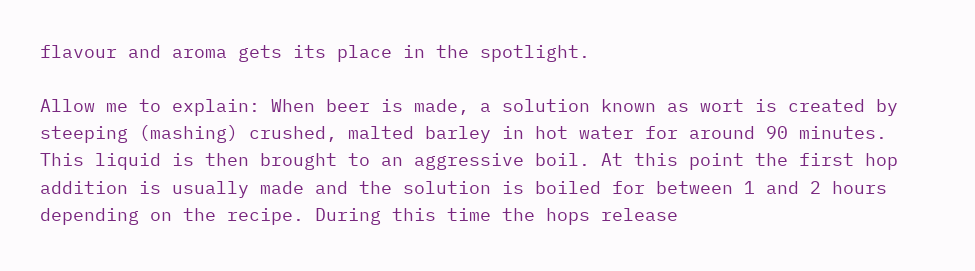flavour and aroma gets its place in the spotlight.

Allow me to explain: When beer is made, a solution known as wort is created by steeping (mashing) crushed, malted barley in hot water for around 90 minutes. This liquid is then brought to an aggressive boil. At this point the first hop addition is usually made and the solution is boiled for between 1 and 2 hours depending on the recipe. During this time the hops release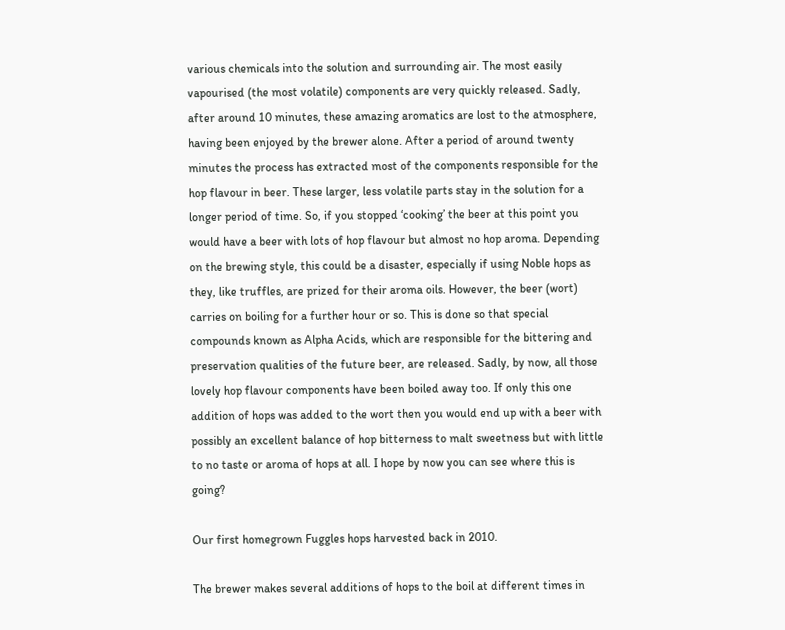various chemicals into the solution and surrounding air. The most easily vapourised (the most volatile) components are very quickly released. Sadly, after around 10 minutes, these amazing aromatics are lost to the atmosphere, having been enjoyed by the brewer alone. After a period of around twenty minutes the process has extracted most of the components responsible for the hop flavour in beer. These larger, less volatile parts stay in the solution for a longer period of time. So, if you stopped ‘cooking’ the beer at this point you would have a beer with lots of hop flavour but almost no hop aroma. Depending on the brewing style, this could be a disaster, especially if using Noble hops as they, like truffles, are prized for their aroma oils. However, the beer (wort) carries on boiling for a further hour or so. This is done so that special compounds known as Alpha Acids, which are responsible for the bittering and preservation qualities of the future beer, are released. Sadly, by now, all those lovely hop flavour components have been boiled away too. If only this one addition of hops was added to the wort then you would end up with a beer with possibly an excellent balance of hop bitterness to malt sweetness but with little to no taste or aroma of hops at all. I hope by now you can see where this is going?

Our first homegrown Fuggles hops harvested back in 2010.

The brewer makes several additions of hops to the boil at different times in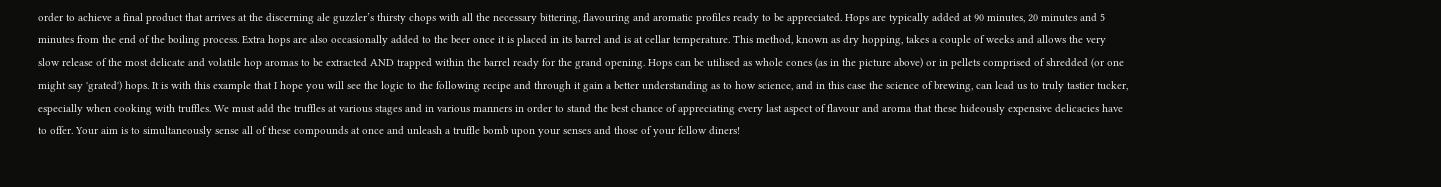order to achieve a final product that arrives at the discerning ale guzzler’s thirsty chops with all the necessary bittering, flavouring and aromatic profiles ready to be appreciated. Hops are typically added at 90 minutes, 20 minutes and 5 minutes from the end of the boiling process. Extra hops are also occasionally added to the beer once it is placed in its barrel and is at cellar temperature. This method, known as dry hopping, takes a couple of weeks and allows the very slow release of the most delicate and volatile hop aromas to be extracted AND trapped within the barrel ready for the grand opening. Hops can be utilised as whole cones (as in the picture above) or in pellets comprised of shredded (or one might say 'grated') hops. It is with this example that I hope you will see the logic to the following recipe and through it gain a better understanding as to how science, and in this case the science of brewing, can lead us to truly tastier tucker, especially when cooking with truffles. We must add the truffles at various stages and in various manners in order to stand the best chance of appreciating every last aspect of flavour and aroma that these hideously expensive delicacies have to offer. Your aim is to simultaneously sense all of these compounds at once and unleash a truffle bomb upon your senses and those of your fellow diners!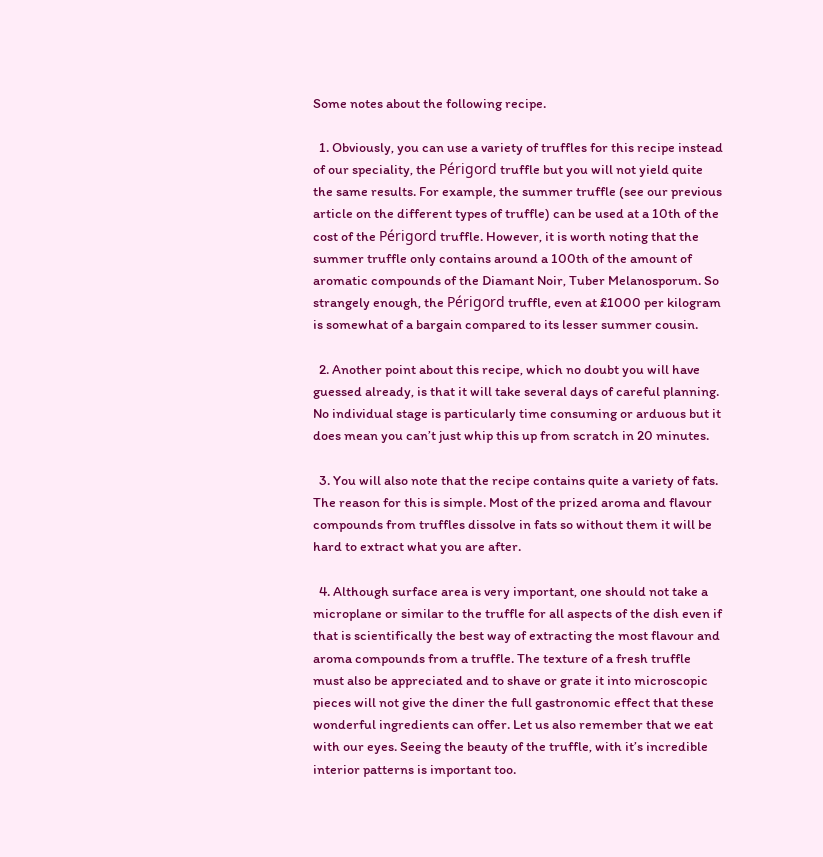Some notes about the following recipe.

  1. Obviously, you can use a variety of truffles for this recipe instead of our speciality, the Périgord truffle but you will not yield quite the same results. For example, the summer truffle (see our previous article on the different types of truffle) can be used at a 10th of the cost of the Périgord truffle. However, it is worth noting that the summer truffle only contains around a 100th of the amount of aromatic compounds of the Diamant Noir, Tuber Melanosporum. So strangely enough, the Périgord truffle, even at £1000 per kilogram is somewhat of a bargain compared to its lesser summer cousin.

  2. Another point about this recipe, which no doubt you will have guessed already, is that it will take several days of careful planning. No individual stage is particularly time consuming or arduous but it does mean you can’t just whip this up from scratch in 20 minutes.

  3. You will also note that the recipe contains quite a variety of fats. The reason for this is simple. Most of the prized aroma and flavour compounds from truffles dissolve in fats so without them it will be hard to extract what you are after.

  4. Although surface area is very important, one should not take a microplane or similar to the truffle for all aspects of the dish even if that is scientifically the best way of extracting the most flavour and aroma compounds from a truffle. The texture of a fresh truffle must also be appreciated and to shave or grate it into microscopic pieces will not give the diner the full gastronomic effect that these wonderful ingredients can offer. Let us also remember that we eat with our eyes. Seeing the beauty of the truffle, with it’s incredible interior patterns is important too.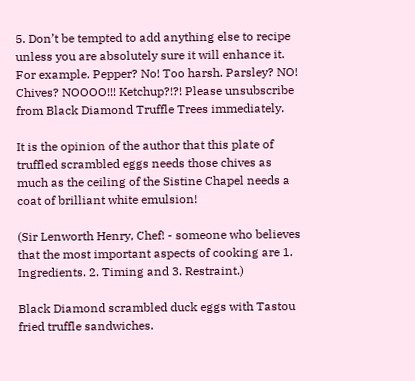5. Don’t be tempted to add anything else to recipe unless you are absolutely sure it will enhance it. For example. Pepper? No! Too harsh. Parsley? NO! Chives? NOOOO!!! Ketchup?!?! Please unsubscribe from Black Diamond Truffle Trees immediately.

It is the opinion of the author that this plate of truffled scrambled eggs needs those chives as much as the ceiling of the Sistine Chapel needs a coat of brilliant white emulsion!

(Sir Lenworth Henry, Chef! - someone who believes that the most important aspects of cooking are 1. Ingredients. 2. Timing and 3. Restraint.)

Black Diamond scrambled duck eggs with Tastou fried truffle sandwiches.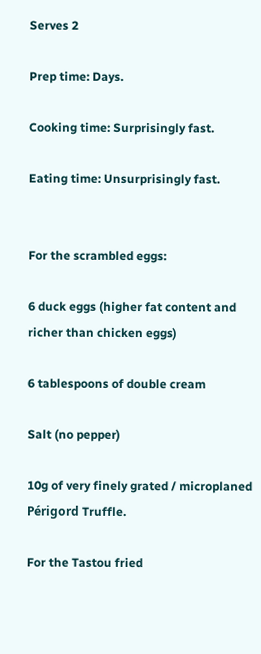Serves 2

Prep time: Days.

Cooking time: Surprisingly fast.

Eating time: Unsurprisingly fast.


For the scrambled eggs:

6 duck eggs (higher fat content and richer than chicken eggs)

6 tablespoons of double cream

Salt (no pepper)

10g of very finely grated / microplaned Périgord Truffle.

For the Tastou fried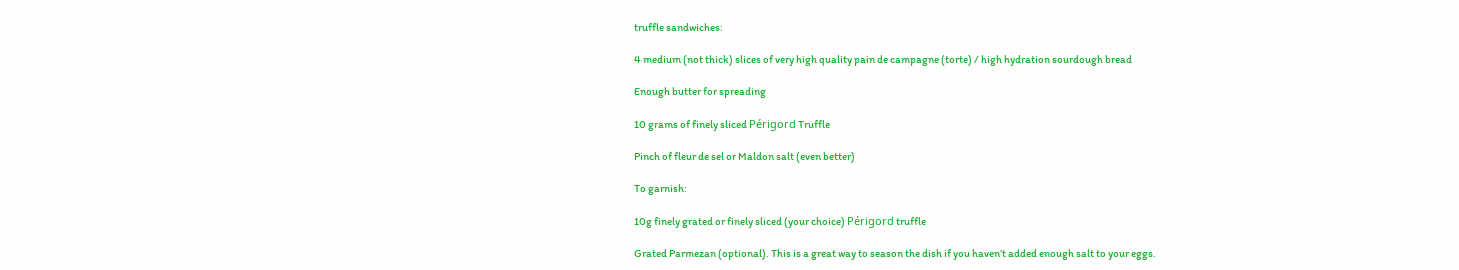truffle sandwiches:

4 medium (not thick) slices of very high quality pain de campagne (torte) / high hydration sourdough bread

Enough butter for spreading

10 grams of finely sliced Périgord Truffle

Pinch of fleur de sel or Maldon salt (even better)

To garnish:

10g finely grated or finely sliced (your choice) Périgord truffle

Grated Parmezan (optional). This is a great way to season the dish if you haven’t added enough salt to your eggs.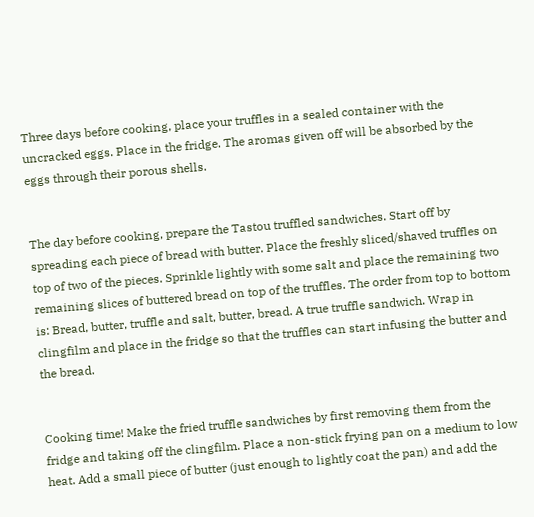Three days before cooking, place your truffles in a sealed container with the uncracked eggs. Place in the fridge. The aromas given off will be absorbed by the eggs through their porous shells.


The day before cooking, prepare the Tastou truffled sandwiches. Start off by spreading each piece of bread with butter. Place the freshly sliced/shaved truffles on top of two of the pieces. Sprinkle lightly with some salt and place the remaining two remaining slices of buttered bread on top of the truffles. The order from top to bottom is: Bread, butter, truffle and salt, butter, bread. A true truffle sandwich. Wrap in clingfilm and place in the fridge so that the truffles can start infusing the butter and the bread.


Cooking time! Make the fried truffle sandwiches by first removing them from the fridge and taking off the clingfilm. Place a non-stick frying pan on a medium to low heat. Add a small piece of butter (just enough to lightly coat the pan) and add the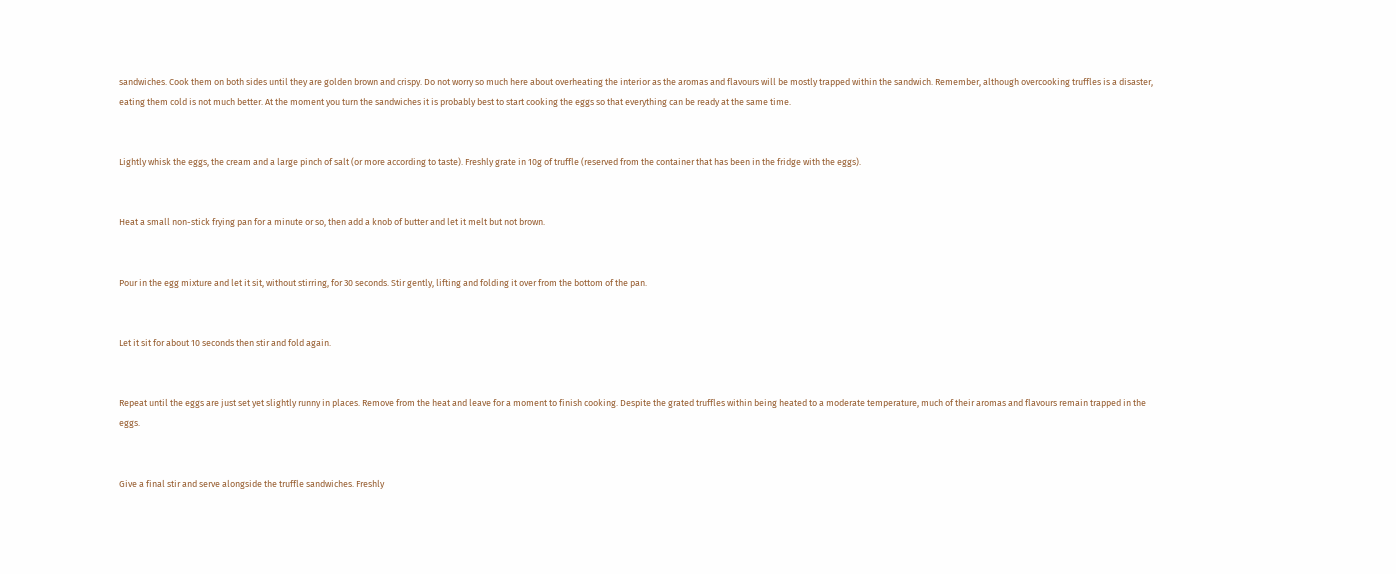sandwiches. Cook them on both sides until they are golden brown and crispy. Do not worry so much here about overheating the interior as the aromas and flavours will be mostly trapped within the sandwich. Remember, although overcooking truffles is a disaster, eating them cold is not much better. At the moment you turn the sandwiches it is probably best to start cooking the eggs so that everything can be ready at the same time.


Lightly whisk the eggs, the cream and a large pinch of salt (or more according to taste). Freshly grate in 10g of truffle (reserved from the container that has been in the fridge with the eggs).


Heat a small non-stick frying pan for a minute or so, then add a knob of butter and let it melt but not brown.


Pour in the egg mixture and let it sit, without stirring, for 30 seconds. Stir gently, lifting and folding it over from the bottom of the pan.


Let it sit for about 10 seconds then stir and fold again.


Repeat until the eggs are just set yet slightly runny in places. Remove from the heat and leave for a moment to finish cooking. Despite the grated truffles within being heated to a moderate temperature, much of their aromas and flavours remain trapped in the eggs.


Give a final stir and serve alongside the truffle sandwiches. Freshly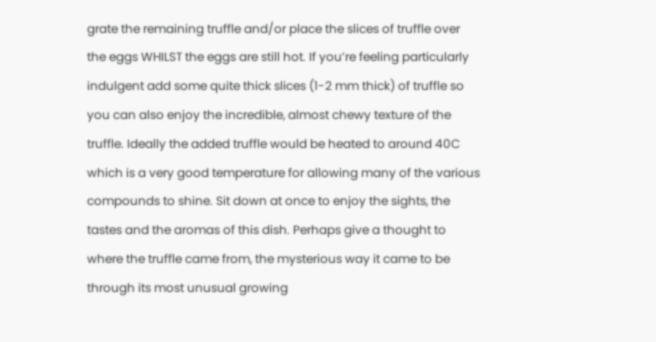grate the remaining truffle and/or place the slices of truffle over the eggs WHILST the eggs are still hot. If you’re feeling particularly indulgent add some quite thick slices (1-2 mm thick) of truffle so you can also enjoy the incredible, almost chewy texture of the truffle. Ideally the added truffle would be heated to around 40C which is a very good temperature for allowing many of the various compounds to shine. Sit down at once to enjoy the sights, the tastes and the aromas of this dish. Perhaps give a thought to where the truffle came from, the mysterious way it came to be through its most unusual growing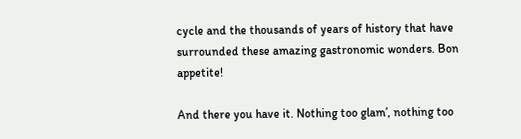cycle and the thousands of years of history that have surrounded these amazing gastronomic wonders. Bon appetite!

And there you have it. Nothing too glam’, nothing too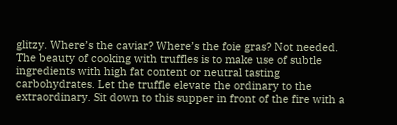glitzy. Where’s the caviar? Where’s the foie gras? Not needed. The beauty of cooking with truffles is to make use of subtle ingredients with high fat content or neutral tasting carbohydrates. Let the truffle elevate the ordinary to the extraordinary. Sit down to this supper in front of the fire with a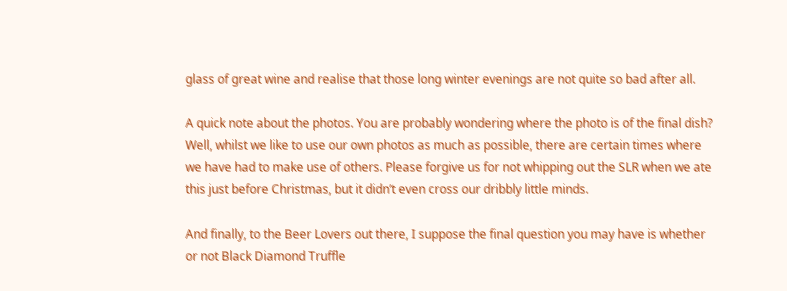glass of great wine and realise that those long winter evenings are not quite so bad after all.

A quick note about the photos. You are probably wondering where the photo is of the final dish? Well, whilst we like to use our own photos as much as possible, there are certain times where we have had to make use of others. Please forgive us for not whipping out the SLR when we ate this just before Christmas, but it didn’t even cross our dribbly little minds.

And finally, to the Beer Lovers out there, I suppose the final question you may have is whether or not Black Diamond Truffle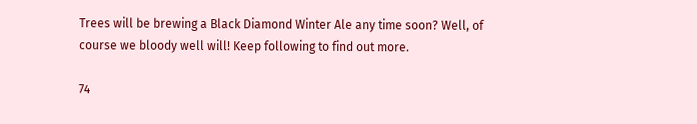Trees will be brewing a Black Diamond Winter Ale any time soon? Well, of course we bloody well will! Keep following to find out more.

74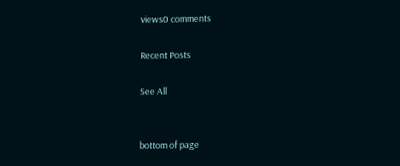views0 comments

Recent Posts

See All


bottom of page